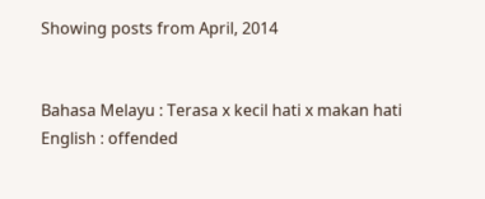Showing posts from April, 2014


Bahasa Melayu : Terasa x kecil hati x makan hati
English : offended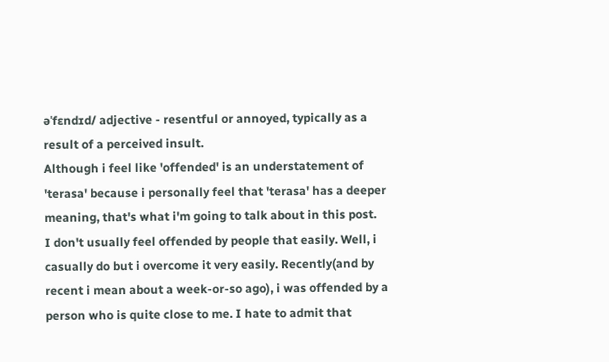əˈfɛndɪd/ adjective - resentful or annoyed, typically as a result of a perceived insult.
Although i feel like 'offended' is an understatement of 'terasa' because i personally feel that 'terasa' has a deeper meaning, that's what i'm going to talk about in this post.
I don't usually feel offended by people that easily. Well, i casually do but i overcome it very easily. Recently(and by recent i mean about a week-or-so ago), i was offended by a person who is quite close to me. I hate to admit that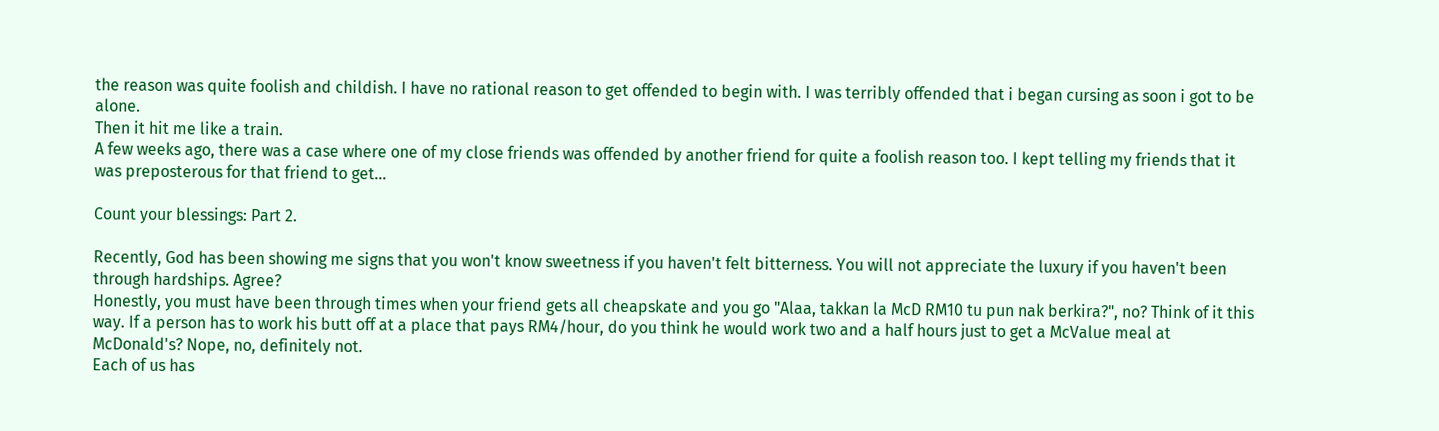the reason was quite foolish and childish. I have no rational reason to get offended to begin with. I was terribly offended that i began cursing as soon i got to be alone.
Then it hit me like a train.
A few weeks ago, there was a case where one of my close friends was offended by another friend for quite a foolish reason too. I kept telling my friends that it was preposterous for that friend to get…

Count your blessings: Part 2.

Recently, God has been showing me signs that you won't know sweetness if you haven't felt bitterness. You will not appreciate the luxury if you haven't been through hardships. Agree?
Honestly, you must have been through times when your friend gets all cheapskate and you go "Alaa, takkan la McD RM10 tu pun nak berkira?", no? Think of it this way. If a person has to work his butt off at a place that pays RM4/hour, do you think he would work two and a half hours just to get a McValue meal at McDonald's? Nope, no, definitely not.
Each of us has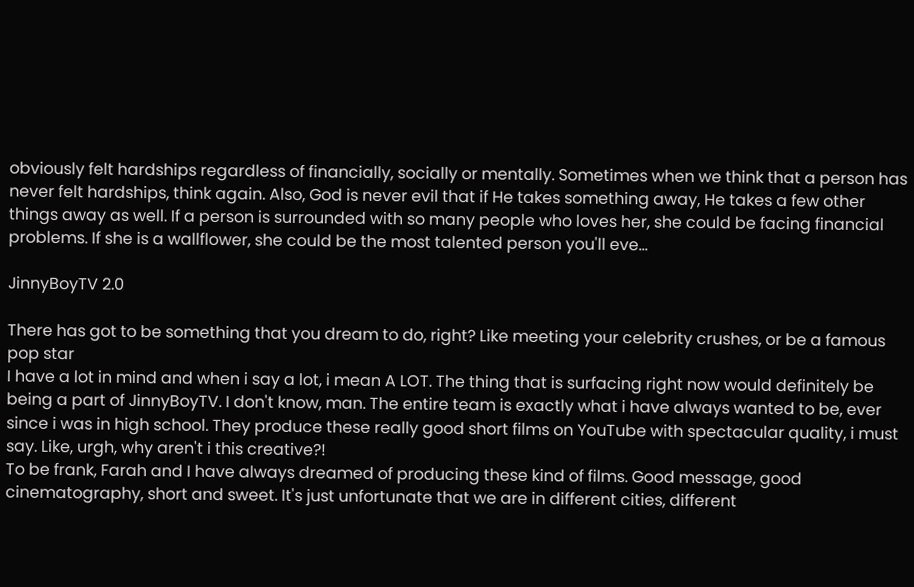obviously felt hardships regardless of financially, socially or mentally. Sometimes when we think that a person has never felt hardships, think again. Also, God is never evil that if He takes something away, He takes a few other things away as well. If a person is surrounded with so many people who loves her, she could be facing financial problems. If she is a wallflower, she could be the most talented person you'll eve…

JinnyBoyTV 2.0

There has got to be something that you dream to do, right? Like meeting your celebrity crushes, or be a famous pop star
I have a lot in mind and when i say a lot, i mean A LOT. The thing that is surfacing right now would definitely be being a part of JinnyBoyTV. I don't know, man. The entire team is exactly what i have always wanted to be, ever since i was in high school. They produce these really good short films on YouTube with spectacular quality, i must say. Like, urgh, why aren't i this creative?!
To be frank, Farah and I have always dreamed of producing these kind of films. Good message, good cinematography, short and sweet. It's just unfortunate that we are in different cities, different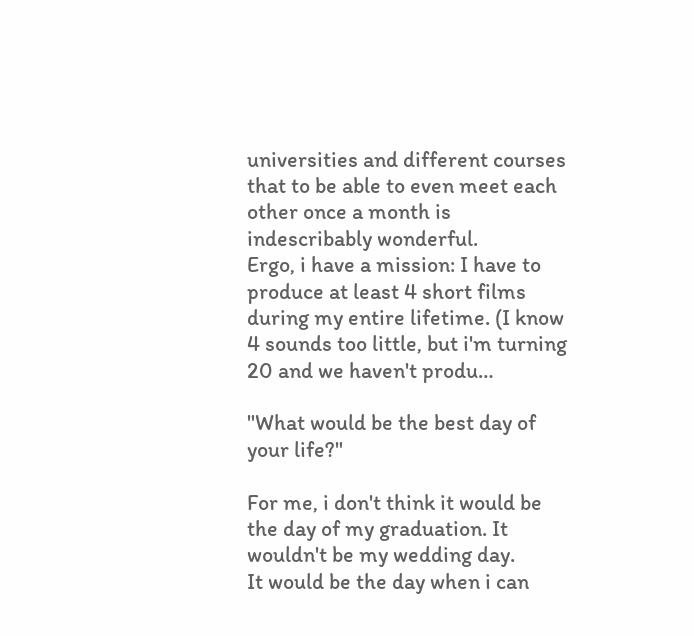universities and different courses that to be able to even meet each other once a month is indescribably wonderful.
Ergo, i have a mission: I have to produce at least 4 short films during my entire lifetime. (I know 4 sounds too little, but i'm turning 20 and we haven't produ…

"What would be the best day of your life?"

For me, i don't think it would be the day of my graduation. It wouldn't be my wedding day.
It would be the day when i can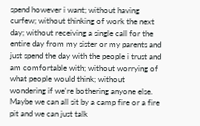spend however i want; without having curfew; without thinking of work the next day; without receiving a single call for the entire day from my sister or my parents and just spend the day with the people i trust and am comfortable with; without worrying of what people would think; without wondering if we're bothering anyone else.
Maybe we can all sit by a camp fire or a fire pit and we can just talk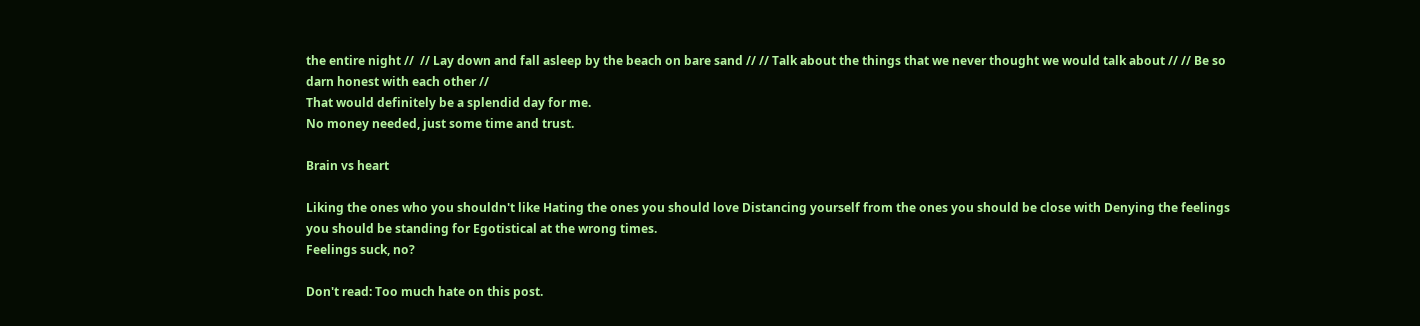the entire night //  // Lay down and fall asleep by the beach on bare sand // // Talk about the things that we never thought we would talk about // // Be so darn honest with each other //
That would definitely be a splendid day for me.
No money needed, just some time and trust.

Brain vs heart

Liking the ones who you shouldn't like Hating the ones you should love Distancing yourself from the ones you should be close with Denying the feelings you should be standing for Egotistical at the wrong times.
Feelings suck, no?

Don't read: Too much hate on this post.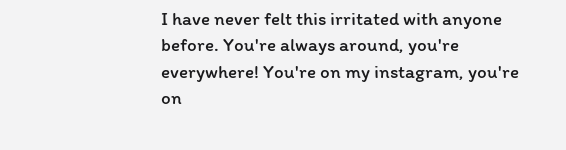I have never felt this irritated with anyone before. You're always around, you're everywhere! You're on my instagram, you're on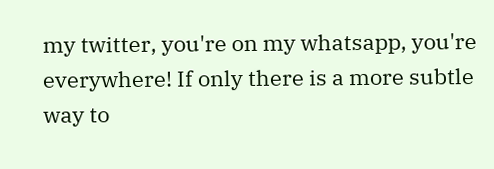my twitter, you're on my whatsapp, you're everywhere! If only there is a more subtle way to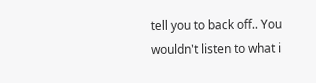tell you to back off.. You wouldn't listen to what i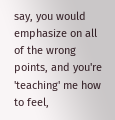say, you would emphasize on all of the wrong points, and you're 'teaching' me how to feel,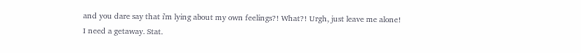and you dare say that i'm lying about my own feelings?! What?! Urgh, just leave me alone!
I need a getaway. Stat.